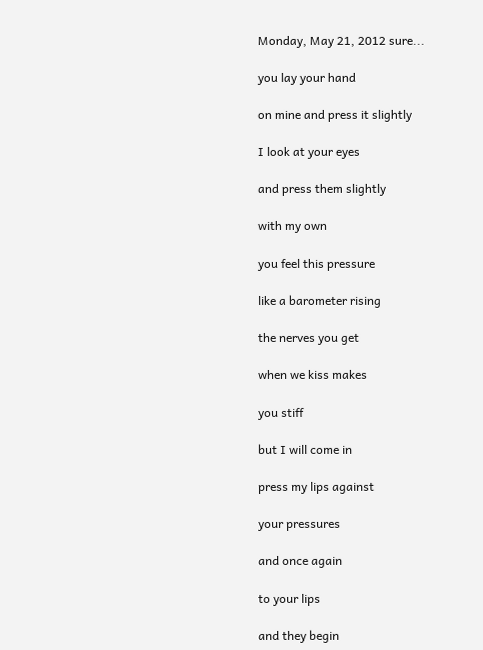Monday, May 21, 2012 sure...

you lay your hand

on mine and press it slightly

I look at your eyes

and press them slightly

with my own

you feel this pressure

like a barometer rising

the nerves you get

when we kiss makes

you stiff

but I will come in

press my lips against

your pressures

and once again

to your lips

and they begin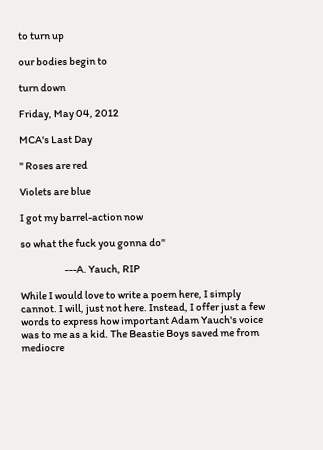to turn up

our bodies begin to

turn down

Friday, May 04, 2012

MCA's Last Day

" Roses are red

Violets are blue

I got my barrel-action now

so what the fuck you gonna do"

                      ---A. Yauch, RIP

While I would love to write a poem here, I simply cannot. I will, just not here. Instead, I offer just a few words to express how important Adam Yauch's voice was to me as a kid. The Beastie Boys saved me from mediocre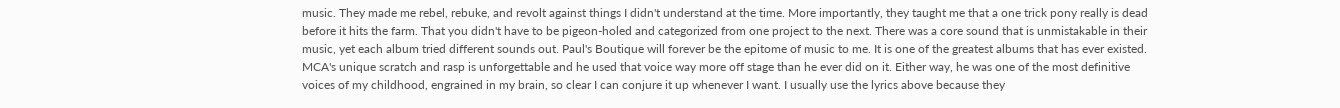music. They made me rebel, rebuke, and revolt against things I didn't understand at the time. More importantly, they taught me that a one trick pony really is dead before it hits the farm. That you didn't have to be pigeon-holed and categorized from one project to the next. There was a core sound that is unmistakable in their music, yet each album tried different sounds out. Paul's Boutique will forever be the epitome of music to me. It is one of the greatest albums that has ever existed. MCA's unique scratch and rasp is unforgettable and he used that voice way more off stage than he ever did on it. Either way, he was one of the most definitive voices of my childhood, engrained in my brain, so clear I can conjure it up whenever I want. I usually use the lyrics above because they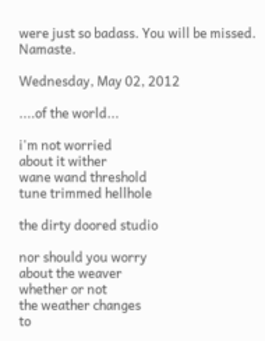were just so badass. You will be missed. Namaste.

Wednesday, May 02, 2012

....of the world...

i'm not worried
about it wither
wane wand threshold
tune trimmed hellhole

the dirty doored studio

nor should you worry
about the weaver
whether or not
the weather changes
to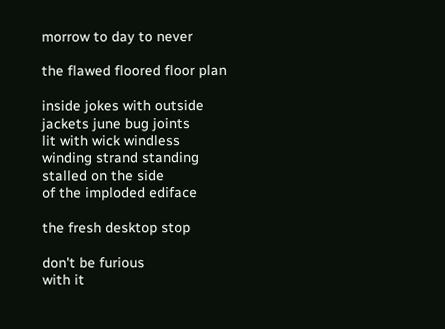morrow to day to never

the flawed floored floor plan

inside jokes with outside
jackets june bug joints
lit with wick windless
winding strand standing
stalled on the side
of the imploded ediface

the fresh desktop stop

don't be furious
with it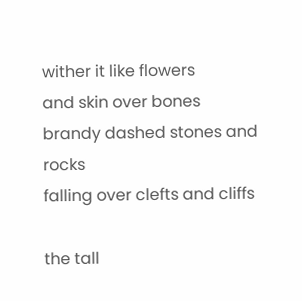wither it like flowers
and skin over bones
brandy dashed stones and rocks
falling over clefts and cliffs

the tall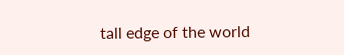tall edge of the world